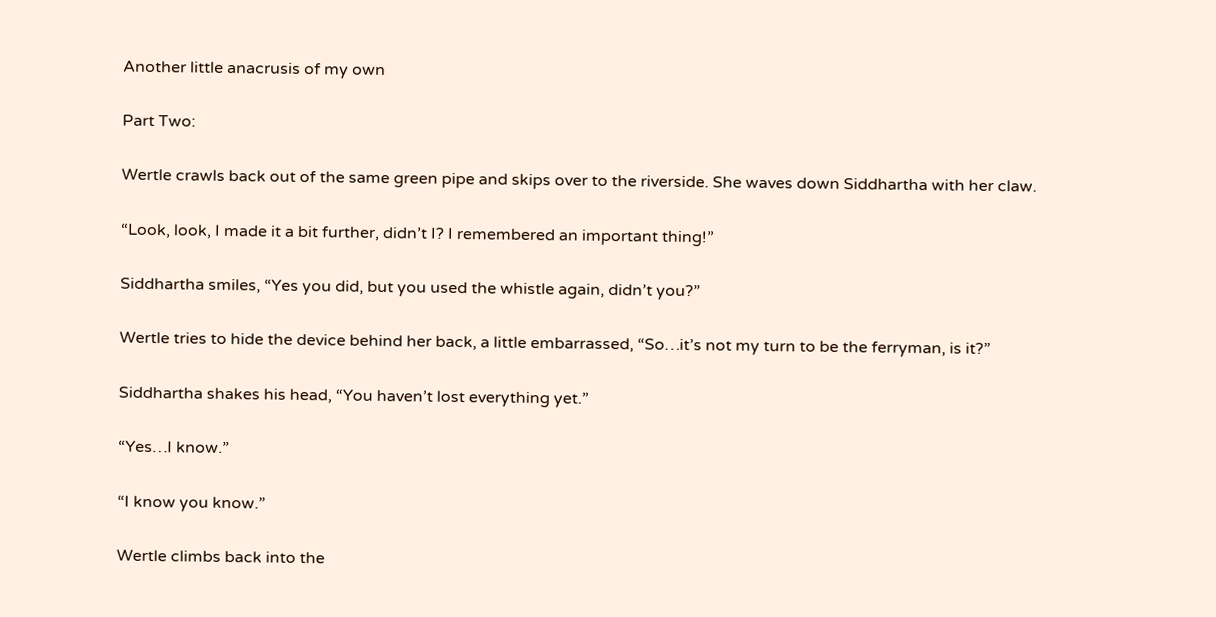Another little anacrusis of my own

Part Two:

Wertle crawls back out of the same green pipe and skips over to the riverside. She waves down Siddhartha with her claw.

“Look, look, I made it a bit further, didn’t I? I remembered an important thing!”

Siddhartha smiles, “Yes you did, but you used the whistle again, didn’t you?”

Wertle tries to hide the device behind her back, a little embarrassed, “So…it’s not my turn to be the ferryman, is it?”

Siddhartha shakes his head, “You haven’t lost everything yet.”

“Yes…I know.”

“I know you know.”

Wertle climbs back into the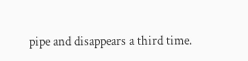pipe and disappears a third time.